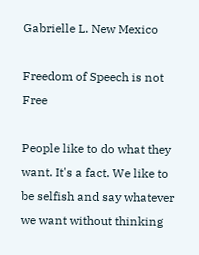Gabrielle L. New Mexico

Freedom of Speech is not Free

People like to do what they want. It's a fact. We like to be selfish and say whatever we want without thinking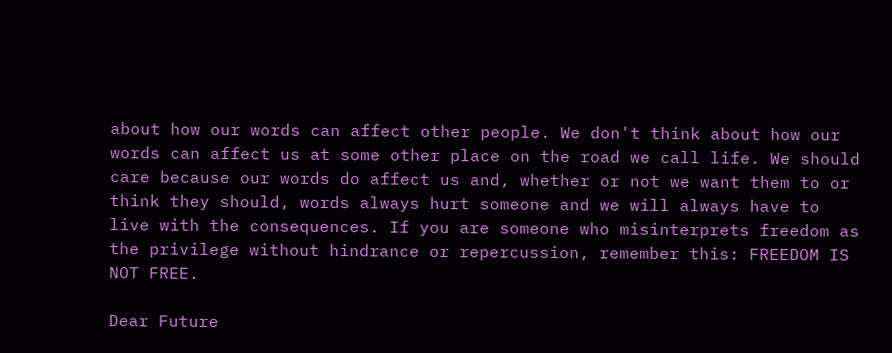about how our words can affect other people. We don't think about how our words can affect us at some other place on the road we call life. We should care because our words do affect us and, whether or not we want them to or think they should, words always hurt someone and we will always have to live with the consequences. If you are someone who misinterprets freedom as the privilege without hindrance or repercussion, remember this: FREEDOM IS NOT FREE.

Dear Future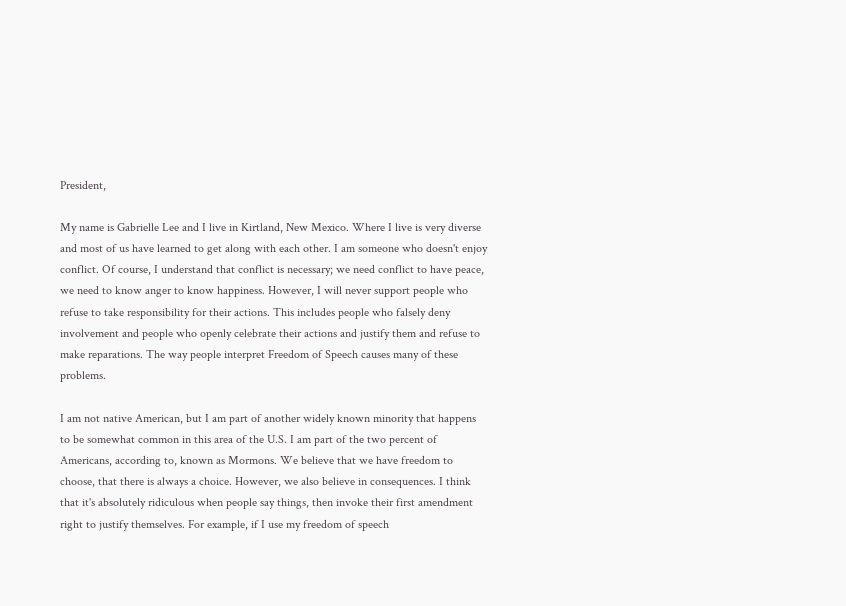President,

My name is Gabrielle Lee and I live in Kirtland, New Mexico. Where I live is very diverse and most of us have learned to get along with each other. I am someone who doesn't enjoy conflict. Of course, I understand that conflict is necessary; we need conflict to have peace, we need to know anger to know happiness. However, I will never support people who refuse to take responsibility for their actions. This includes people who falsely deny involvement and people who openly celebrate their actions and justify them and refuse to make reparations. The way people interpret Freedom of Speech causes many of these problems.

I am not native American, but I am part of another widely known minority that happens to be somewhat common in this area of the U.S. I am part of the two percent of Americans, according to, known as Mormons. We believe that we have freedom to choose, that there is always a choice. However, we also believe in consequences. I think that it's absolutely ridiculous when people say things, then invoke their first amendment right to justify themselves. For example, if I use my freedom of speech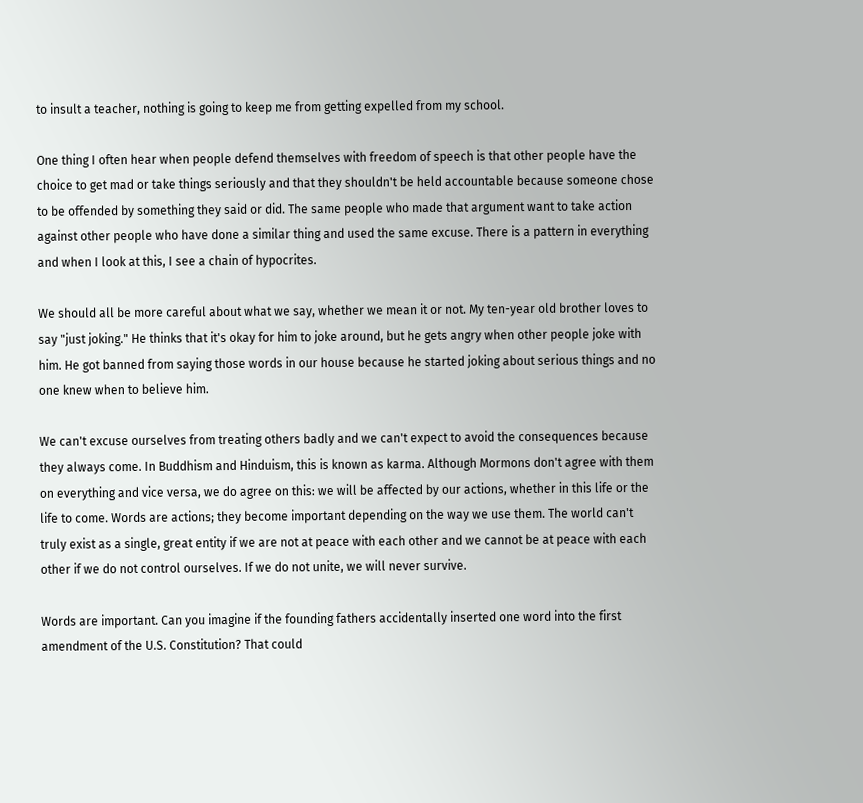to insult a teacher, nothing is going to keep me from getting expelled from my school.

One thing I often hear when people defend themselves with freedom of speech is that other people have the choice to get mad or take things seriously and that they shouldn't be held accountable because someone chose to be offended by something they said or did. The same people who made that argument want to take action against other people who have done a similar thing and used the same excuse. There is a pattern in everything and when I look at this, I see a chain of hypocrites.

We should all be more careful about what we say, whether we mean it or not. My ten-year old brother loves to say "just joking." He thinks that it's okay for him to joke around, but he gets angry when other people joke with him. He got banned from saying those words in our house because he started joking about serious things and no one knew when to believe him.

We can't excuse ourselves from treating others badly and we can't expect to avoid the consequences because they always come. In Buddhism and Hinduism, this is known as karma. Although Mormons don't agree with them on everything and vice versa, we do agree on this: we will be affected by our actions, whether in this life or the life to come. Words are actions; they become important depending on the way we use them. The world can't truly exist as a single, great entity if we are not at peace with each other and we cannot be at peace with each other if we do not control ourselves. If we do not unite, we will never survive.

Words are important. Can you imagine if the founding fathers accidentally inserted one word into the first amendment of the U.S. Constitution? That could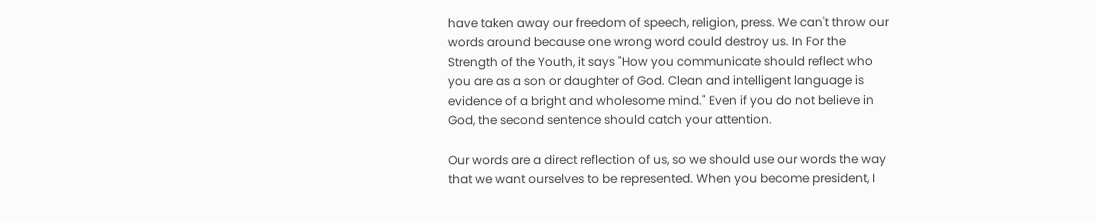have taken away our freedom of speech, religion, press. We can't throw our words around because one wrong word could destroy us. In For the Strength of the Youth, it says "How you communicate should reflect who you are as a son or daughter of God. Clean and intelligent language is evidence of a bright and wholesome mind." Even if you do not believe in God, the second sentence should catch your attention.

Our words are a direct reflection of us, so we should use our words the way that we want ourselves to be represented. When you become president, I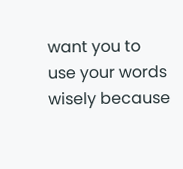want you to use your words wisely because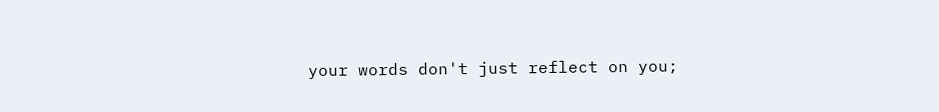your words don't just reflect on you;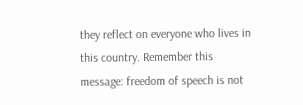they reflect on everyone who lives in this country. Remember this message: freedom of speech is not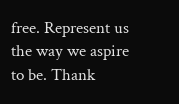free. Represent us the way we aspire to be. Thank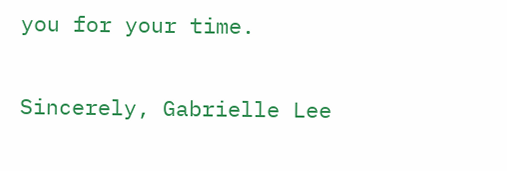you for your time.

Sincerely, Gabrielle Lee